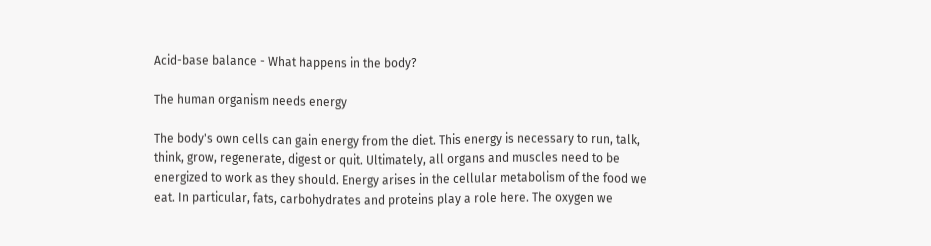Acid-base balance - What happens in the body?

The human organism needs energy

The body's own cells can gain energy from the diet. This energy is necessary to run, talk, think, grow, regenerate, digest or quit. Ultimately, all organs and muscles need to be energized to work as they should. Energy arises in the cellular metabolism of the food we eat. In particular, fats, carbohydrates and proteins play a role here. The oxygen we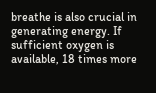breathe is also crucial in generating energy. If sufficient oxygen is available, 18 times more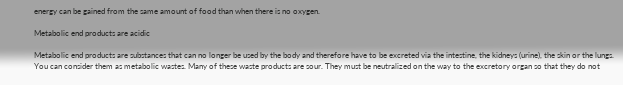energy can be gained from the same amount of food than when there is no oxygen.

Metabolic end products are acidic

Metabolic end products are substances that can no longer be used by the body and therefore have to be excreted via the intestine, the kidneys (urine), the skin or the lungs. You can consider them as metabolic wastes. Many of these waste products are sour. They must be neutralized on the way to the excretory organ so that they do not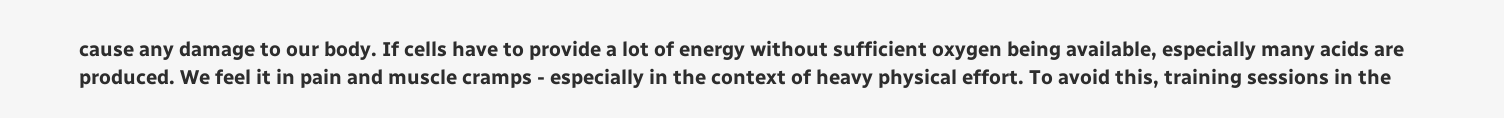cause any damage to our body. If cells have to provide a lot of energy without sufficient oxygen being available, especially many acids are produced. We feel it in pain and muscle cramps - especially in the context of heavy physical effort. To avoid this, training sessions in the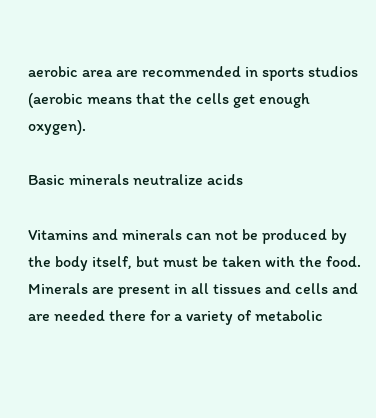aerobic area are recommended in sports studios (aerobic means that the cells get enough oxygen).

Basic minerals neutralize acids

Vitamins and minerals can not be produced by the body itself, but must be taken with the food. Minerals are present in all tissues and cells and are needed there for a variety of metabolic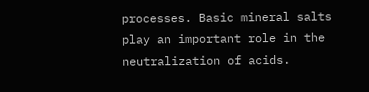processes. Basic mineral salts play an important role in the neutralization of acids.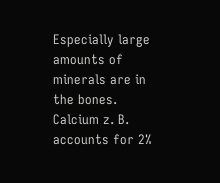Especially large amounts of minerals are in the bones. Calcium z. B. accounts for 2%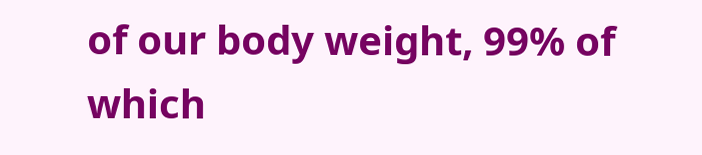of our body weight, 99% of which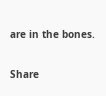are in the bones.

Share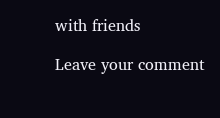with friends

Leave your comment